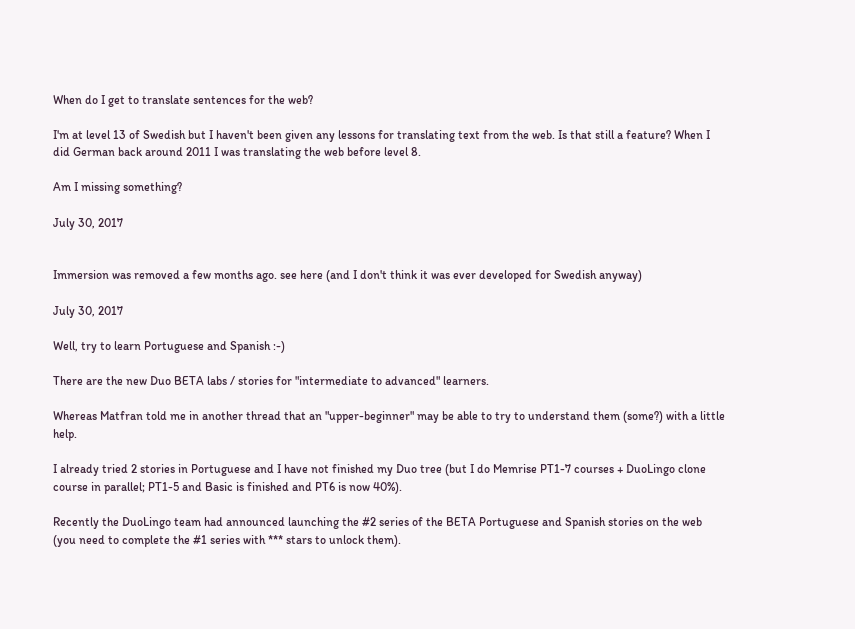When do I get to translate sentences for the web?

I'm at level 13 of Swedish but I haven't been given any lessons for translating text from the web. Is that still a feature? When I did German back around 2011 I was translating the web before level 8.

Am I missing something?

July 30, 2017


Immersion was removed a few months ago. see here (and I don't think it was ever developed for Swedish anyway)

July 30, 2017

Well, try to learn Portuguese and Spanish :-)

There are the new Duo BETA labs / stories for "intermediate to advanced" learners.

Whereas Matfran told me in another thread that an "upper-beginner" may be able to try to understand them (some?) with a little help.

I already tried 2 stories in Portuguese and I have not finished my Duo tree (but I do Memrise PT1-7 courses + DuoLingo clone course in parallel; PT1-5 and Basic is finished and PT6 is now 40%).

Recently the DuoLingo team had announced launching the #2 series of the BETA Portuguese and Spanish stories on the web (you need to complete the #1 series with *** stars to unlock them).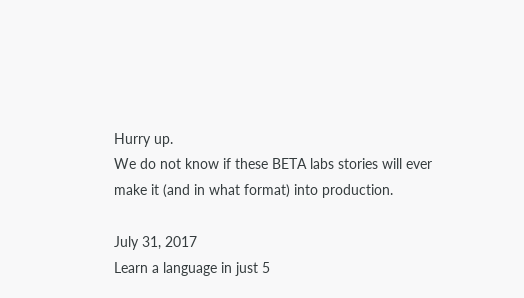Hurry up.
We do not know if these BETA labs stories will ever make it (and in what format) into production.

July 31, 2017
Learn a language in just 5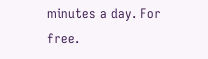minutes a day. For free.